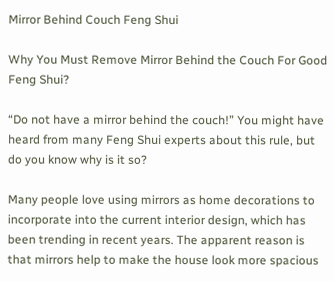Mirror Behind Couch Feng Shui

Why You Must Remove Mirror Behind the Couch For Good Feng Shui?

“Do not have a mirror behind the couch!” You might have heard from many Feng Shui experts about this rule, but do you know why is it so?

Many people love using mirrors as home decorations to incorporate into the current interior design, which has been trending in recent years. The apparent reason is that mirrors help to make the house look more spacious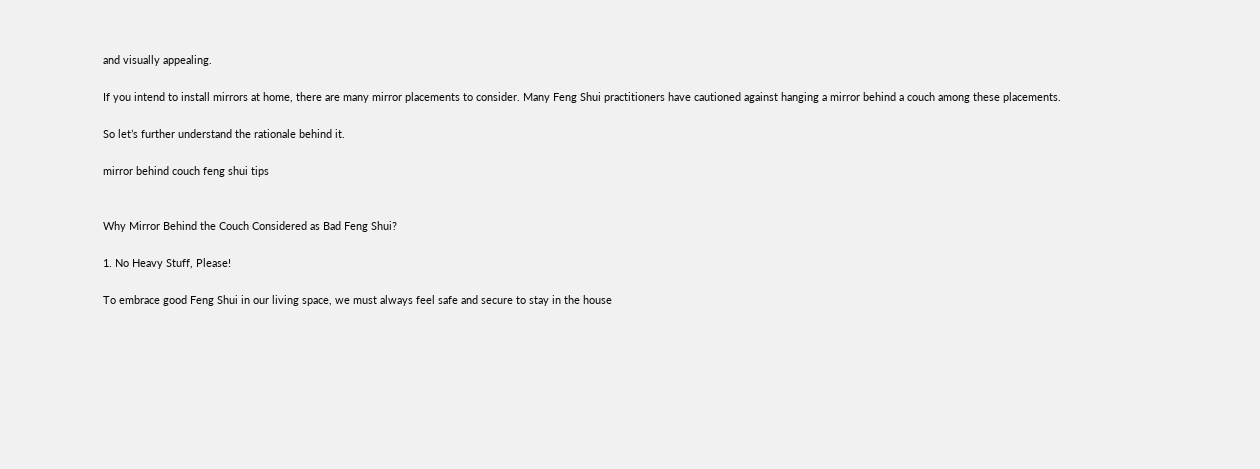and visually appealing.

If you intend to install mirrors at home, there are many mirror placements to consider. Many Feng Shui practitioners have cautioned against hanging a mirror behind a couch among these placements.

So let’s further understand the rationale behind it.

mirror behind couch feng shui tips


Why Mirror Behind the Couch Considered as Bad Feng Shui?

1. No Heavy Stuff, Please!

To embrace good Feng Shui in our living space, we must always feel safe and secure to stay in the house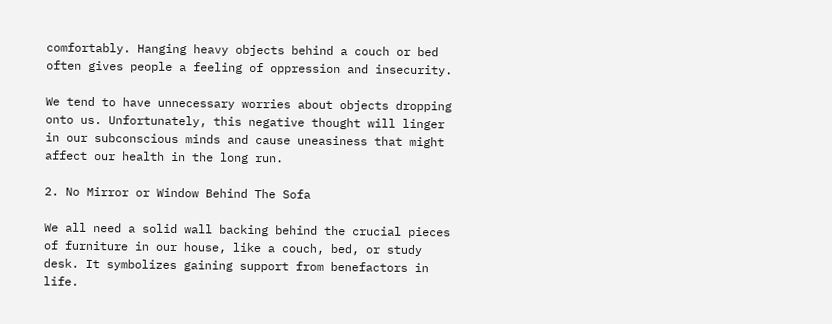comfortably. Hanging heavy objects behind a couch or bed often gives people a feeling of oppression and insecurity.

We tend to have unnecessary worries about objects dropping onto us. Unfortunately, this negative thought will linger in our subconscious minds and cause uneasiness that might affect our health in the long run.

2. No Mirror or Window Behind The Sofa

We all need a solid wall backing behind the crucial pieces of furniture in our house, like a couch, bed, or study desk. It symbolizes gaining support from benefactors in life.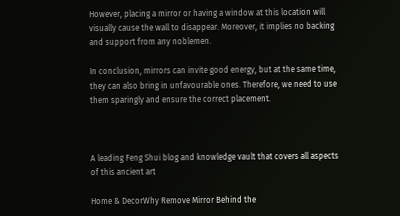However, placing a mirror or having a window at this location will visually cause the wall to disappear. Moreover, it implies no backing and support from any noblemen.

In conclusion, mirrors can invite good energy, but at the same time, they can also bring in unfavourable ones. Therefore, we need to use them sparingly and ensure the correct placement.



A leading Feng Shui blog and knowledge vault that covers all aspects of this ancient art

Home & DecorWhy Remove Mirror Behind the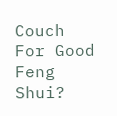Couch For Good Feng Shui?